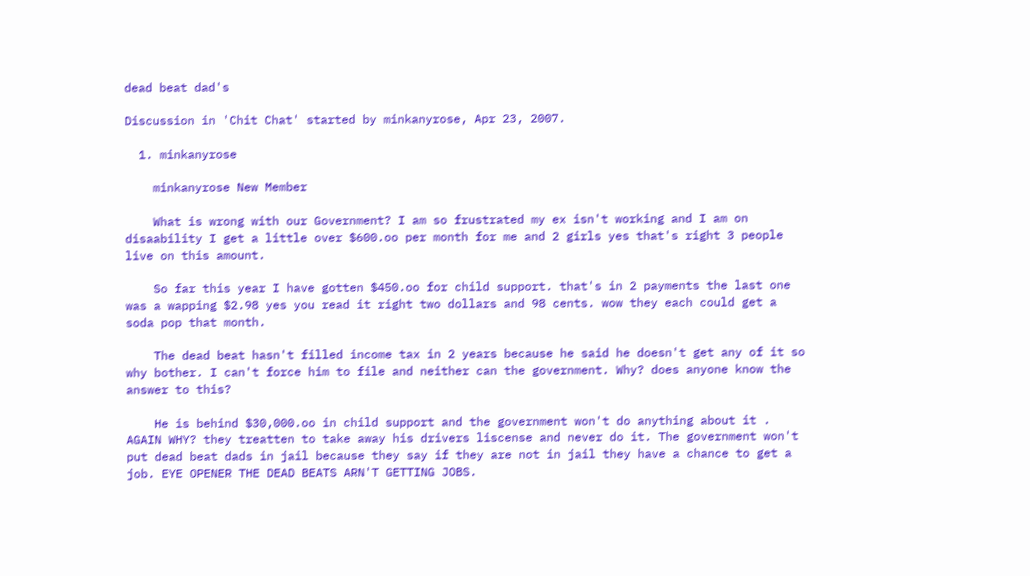dead beat dad's

Discussion in 'Chit Chat' started by minkanyrose, Apr 23, 2007.

  1. minkanyrose

    minkanyrose New Member

    What is wrong with our Government? I am so frustrated my ex isn't working and I am on disaability I get a little over $600.oo per month for me and 2 girls yes that's right 3 people live on this amount.

    So far this year I have gotten $450.oo for child support. that's in 2 payments the last one was a wapping $2.98 yes you read it right two dollars and 98 cents. wow they each could get a soda pop that month.

    The dead beat hasn't filled income tax in 2 years because he said he doesn't get any of it so why bother. I can't force him to file and neither can the government. Why? does anyone know the answer to this?

    He is behind $30,000.oo in child support and the government won't do anything about it . AGAIN WHY? they treatten to take away his drivers liscense and never do it. The government won't put dead beat dads in jail because they say if they are not in jail they have a chance to get a job. EYE OPENER THE DEAD BEATS ARN'T GETTING JOBS.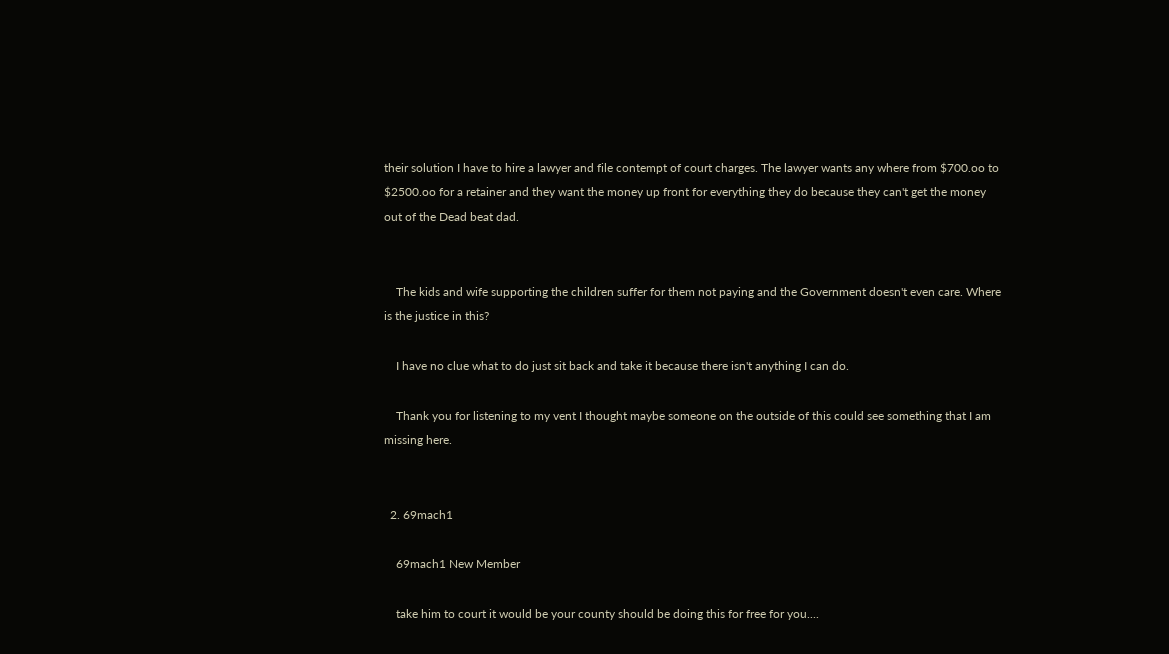their solution I have to hire a lawyer and file contempt of court charges. The lawyer wants any where from $700.oo to $2500.oo for a retainer and they want the money up front for everything they do because they can't get the money out of the Dead beat dad.


    The kids and wife supporting the children suffer for them not paying and the Government doesn't even care. Where is the justice in this?

    I have no clue what to do just sit back and take it because there isn't anything I can do.

    Thank you for listening to my vent I thought maybe someone on the outside of this could see something that I am missing here.


  2. 69mach1

    69mach1 New Member

    take him to court it would be your county should be doing this for free for you....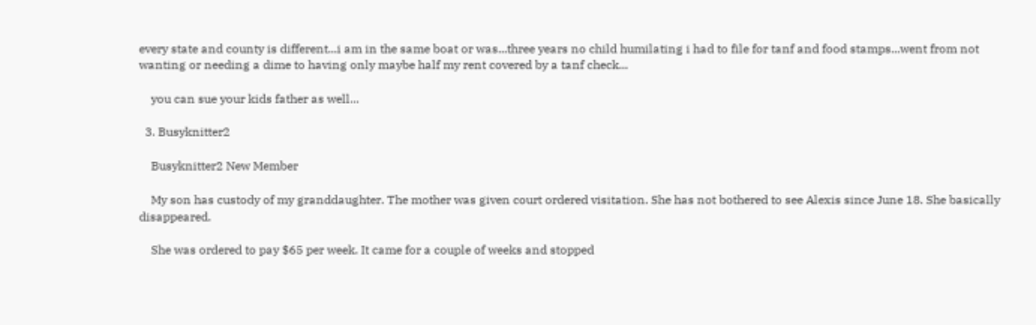every state and county is different...i am in the same boat or was...three years no child humilating i had to file for tanf and food stamps...went from not wanting or needing a dime to having only maybe half my rent covered by a tanf check...

    you can sue your kids father as well...

  3. Busyknitter2

    Busyknitter2 New Member

    My son has custody of my granddaughter. The mother was given court ordered visitation. She has not bothered to see Alexis since June 18. She basically disappeared.

    She was ordered to pay $65 per week. It came for a couple of weeks and stopped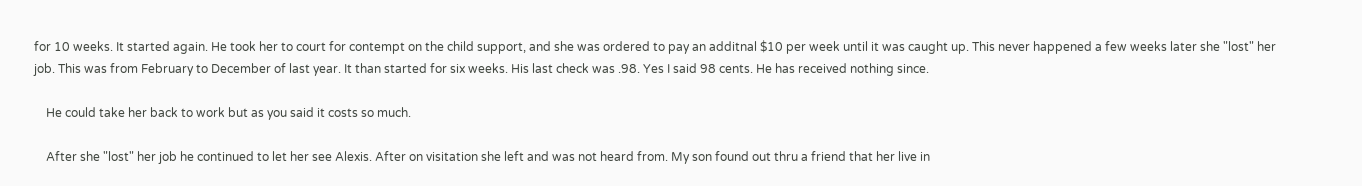for 10 weeks. It started again. He took her to court for contempt on the child support, and she was ordered to pay an additnal $10 per week until it was caught up. This never happened a few weeks later she "lost" her job. This was from February to December of last year. It than started for six weeks. His last check was .98. Yes I said 98 cents. He has received nothing since.

    He could take her back to work but as you said it costs so much.

    After she "lost" her job he continued to let her see Alexis. After on visitation she left and was not heard from. My son found out thru a friend that her live in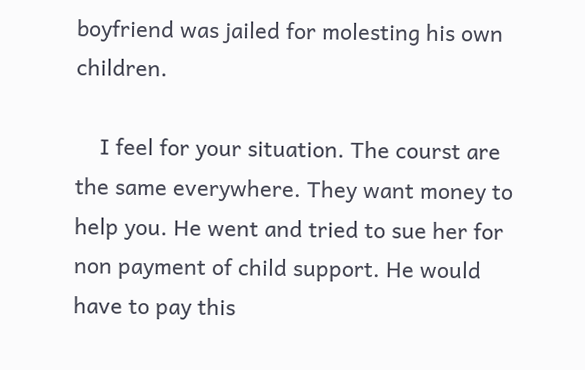boyfriend was jailed for molesting his own children.

    I feel for your situation. The courst are the same everywhere. They want money to help you. He went and tried to sue her for non payment of child support. He would have to pay this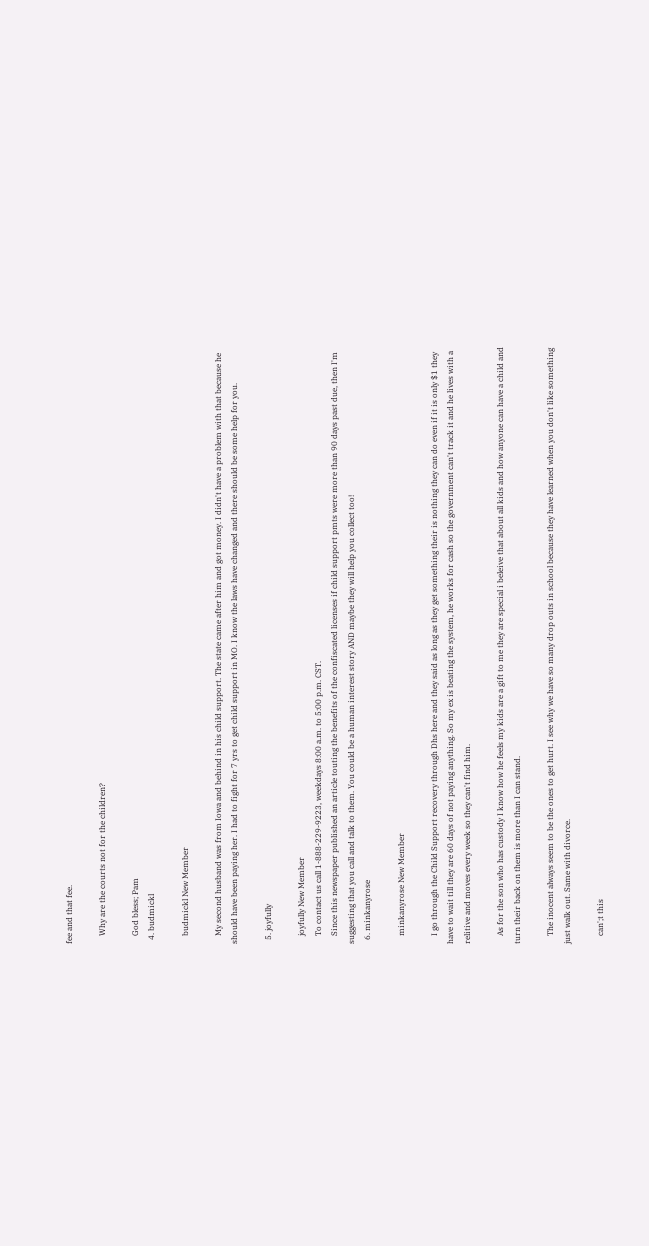fee and that fee.

    Why are the courts not for the children?

    God bless; Pam
  4. budmickl

    budmickl New Member

    My second husband was from Iowa and behind in his child support. The state came after him and got money. I didn't have a problem with that because he should have been paying her. I had to fight for 7 yrs to get child support in MO. I know the laws have changed and there should be some help for you.

  5. joyfully

    joyfully New Member
    To contact us call 1-888-229-9223, weekdays 8:00 a.m. to 5:00 p.m. CST.
    Since this newspaper published an article touting the benefits of the confiscated licenses if child support pmts were more than 90 days past due, then I'm suggesting that you call and talk to them. You could be a human interest story AND maybe they will help you collect too!
  6. minkanyrose

    minkanyrose New Member

    I go through the Child Support recovery through Dhs here and they said as long as they get something their is nothing they can do even if it is only $1 they have to wait till they are 60 days of not paying anything. So my ex is beating the system, he works for cash so the government can't track it and he lives with a relitive and moves every week so they can't find him.

    As for the son who has custody I know how he feels my kids are a gift to me they are special i beleive that about all kids and how anyone can have a child and turn their back on them is more than I can stand.

    The inocent always seem to be the ones to get hurt. I see why we have so many drop outs in school because they have learned when you don't like something just walk out. Same with divorce.

    can';t this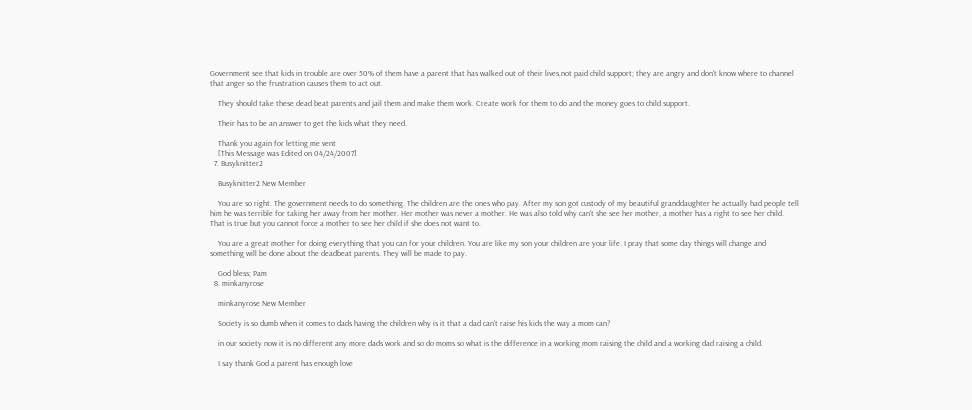Government see that kids in trouble are over 50% of them have a parent that has walked out of their lives,not paid child support; they are angry and don't know where to channel that anger so the frustration causes them to act out.

    They should take these dead beat parents and jail them and make them work. Create work for them to do and the money goes to child support.

    Their has to be an answer to get the kids what they need.

    Thank you again for letting me vent
    [This Message was Edited on 04/24/2007]
  7. Busyknitter2

    Busyknitter2 New Member

    You are so right. The government needs to do something. The children are the ones who pay. After my son got custody of my beautiful granddaughter he actually had people tell him he was terrible for taking her away from her mother. Her mother was never a mother. He was also told why can't she see her mother, a mother has a right to see her child. That is true but you cannot force a mother to see her child if she does not want to.

    You are a great mother for doing everything that you can for your children. You are like my son your children are your life. I pray that some day things will change and something will be done about the deadbeat parents. They will be made to pay.

    God bless; Pam
  8. minkanyrose

    minkanyrose New Member

    Society is so dumb when it comes to dads having the children why is it that a dad can't raise his kids the way a mom can?

    in our society now it is no different any more dads work and so do moms so what is the difference in a working mom raising the child and a working dad raising a child.

    I say thank God a parent has enough love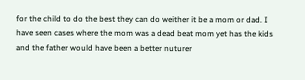for the child to do the best they can do weither it be a mom or dad. I have seen cases where the mom was a dead beat mom yet has the kids and the father would have been a better nuturer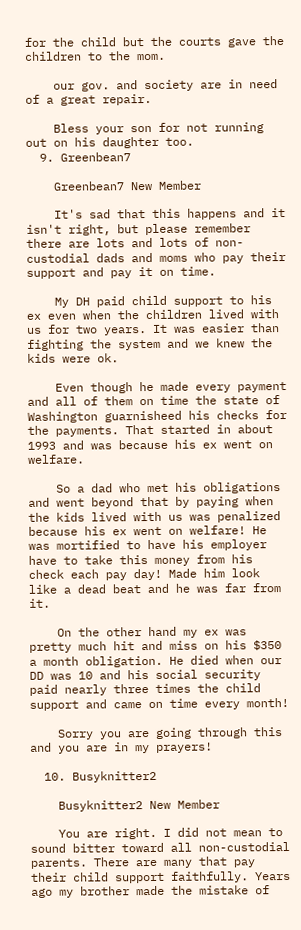for the child but the courts gave the children to the mom.

    our gov. and society are in need of a great repair.

    Bless your son for not running out on his daughter too.
  9. Greenbean7

    Greenbean7 New Member

    It's sad that this happens and it isn't right, but please remember there are lots and lots of non-custodial dads and moms who pay their support and pay it on time.

    My DH paid child support to his ex even when the children lived with us for two years. It was easier than fighting the system and we knew the kids were ok.

    Even though he made every payment and all of them on time the state of Washington guarnisheed his checks for the payments. That started in about 1993 and was because his ex went on welfare.

    So a dad who met his obligations and went beyond that by paying when the kids lived with us was penalized because his ex went on welfare! He was mortified to have his employer have to take this money from his check each pay day! Made him look like a dead beat and he was far from it.

    On the other hand my ex was pretty much hit and miss on his $350 a month obligation. He died when our DD was 10 and his social security paid nearly three times the child support and came on time every month!

    Sorry you are going through this and you are in my prayers!

  10. Busyknitter2

    Busyknitter2 New Member

    You are right. I did not mean to sound bitter toward all non-custodial parents. There are many that pay their child support faithfully. Years ago my brother made the mistake of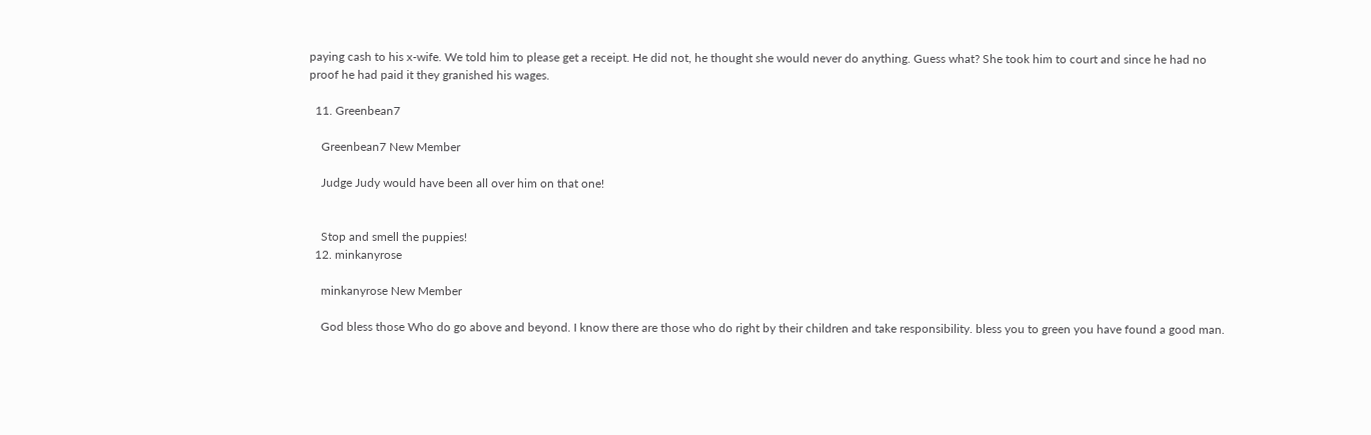paying cash to his x-wife. We told him to please get a receipt. He did not, he thought she would never do anything. Guess what? She took him to court and since he had no proof he had paid it they granished his wages.

  11. Greenbean7

    Greenbean7 New Member

    Judge Judy would have been all over him on that one!


    Stop and smell the puppies!
  12. minkanyrose

    minkanyrose New Member

    God bless those Who do go above and beyond. I know there are those who do right by their children and take responsibility. bless you to green you have found a good man.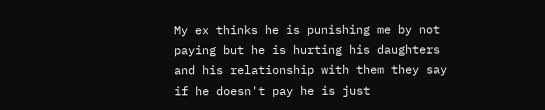My ex thinks he is punishing me by not paying but he is hurting his daughters and his relationship with them they say if he doesn't pay he is just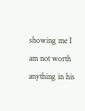showing me I am not worth anything in his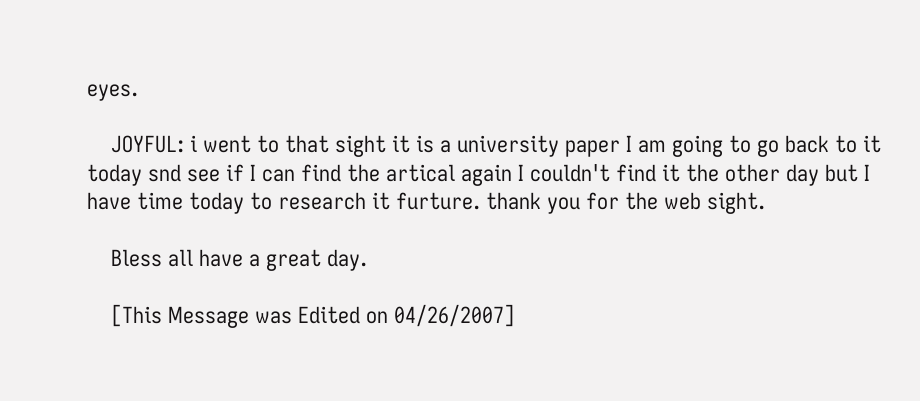eyes.

    JOYFUL: i went to that sight it is a university paper I am going to go back to it today snd see if I can find the artical again I couldn't find it the other day but I have time today to research it furture. thank you for the web sight.

    Bless all have a great day.

    [This Message was Edited on 04/26/2007]